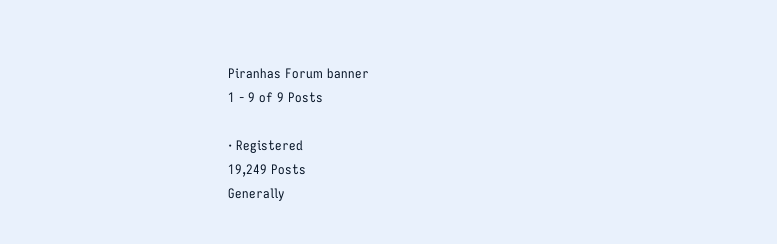Piranhas Forum banner
1 - 9 of 9 Posts

· Registered
19,249 Posts
Generally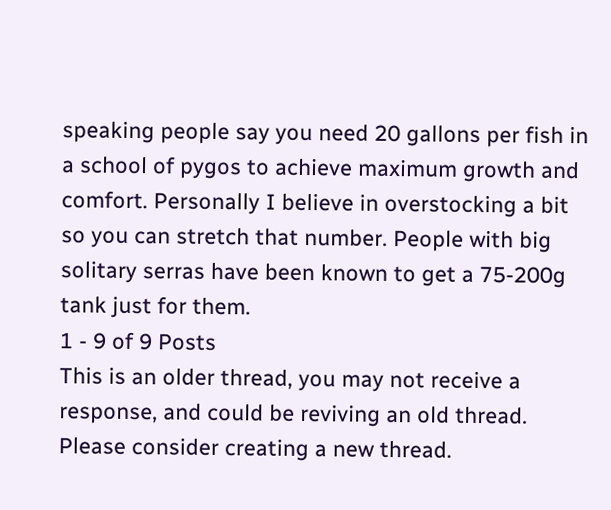speaking people say you need 20 gallons per fish in a school of pygos to achieve maximum growth and comfort. Personally I believe in overstocking a bit so you can stretch that number. People with big solitary serras have been known to get a 75-200g tank just for them.
1 - 9 of 9 Posts
This is an older thread, you may not receive a response, and could be reviving an old thread. Please consider creating a new thread.